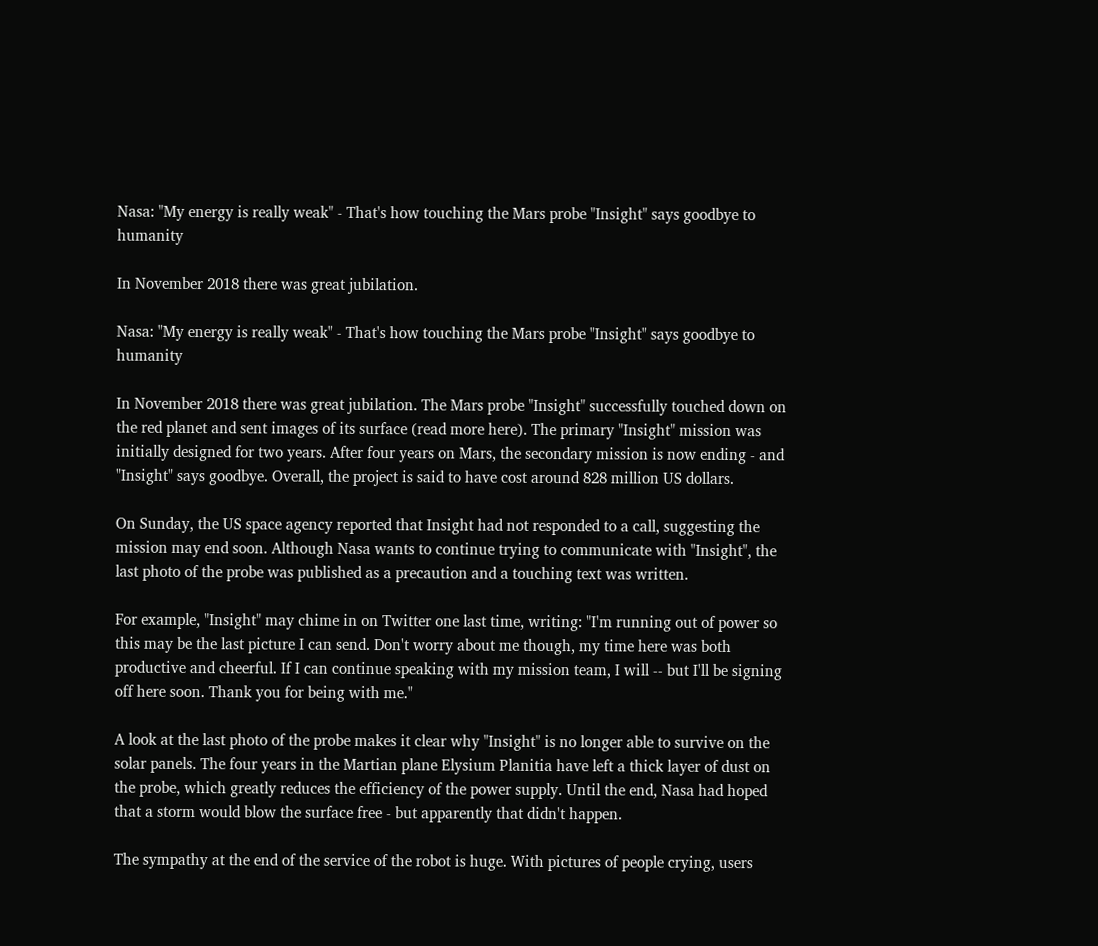Nasa: "My energy is really weak" - That's how touching the Mars probe "Insight" says goodbye to humanity

In November 2018 there was great jubilation.

Nasa: "My energy is really weak" - That's how touching the Mars probe "Insight" says goodbye to humanity

In November 2018 there was great jubilation. The Mars probe "Insight" successfully touched down on the red planet and sent images of its surface (read more here). The primary "Insight" mission was initially designed for two years. After four years on Mars, the secondary mission is now ending - and "Insight" says goodbye. Overall, the project is said to have cost around 828 million US dollars.

On Sunday, the US space agency reported that Insight had not responded to a call, suggesting the mission may end soon. Although Nasa wants to continue trying to communicate with "Insight", the last photo of the probe was published as a precaution and a touching text was written.

For example, "Insight" may chime in on Twitter one last time, writing: "I'm running out of power so this may be the last picture I can send. Don't worry about me though, my time here was both productive and cheerful. If I can continue speaking with my mission team, I will -- but I'll be signing off here soon. Thank you for being with me."

A look at the last photo of the probe makes it clear why "Insight" is no longer able to survive on the solar panels. The four years in the Martian plane Elysium Planitia have left a thick layer of dust on the probe, which greatly reduces the efficiency of the power supply. Until the end, Nasa had hoped that a storm would blow the surface free - but apparently that didn't happen.

The sympathy at the end of the service of the robot is huge. With pictures of people crying, users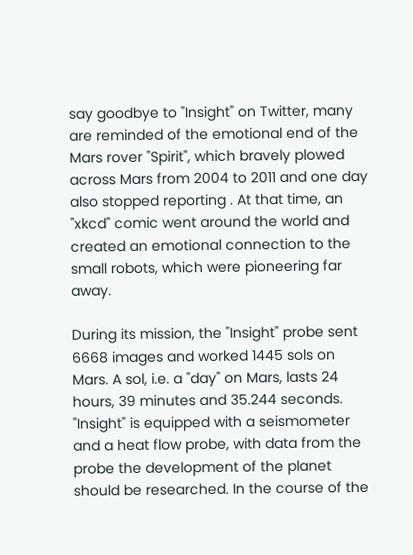say goodbye to "Insight" on Twitter, many are reminded of the emotional end of the Mars rover "Spirit", which bravely plowed across Mars from 2004 to 2011 and one day also stopped reporting . At that time, an "xkcd" comic went around the world and created an emotional connection to the small robots, which were pioneering far away.

During its mission, the "Insight" probe sent 6668 images and worked 1445 sols on Mars. A sol, i.e. a "day" on Mars, lasts 24 hours, 39 minutes and 35.244 seconds. "Insight" is equipped with a seismometer and a heat flow probe, with data from the probe the development of the planet should be researched. In the course of the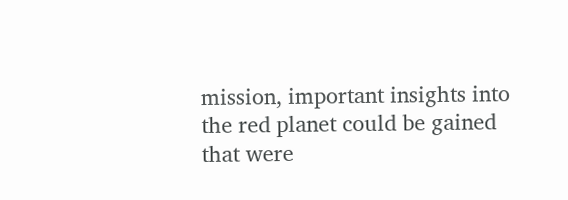mission, important insights into the red planet could be gained that were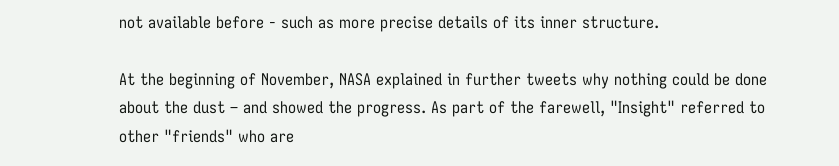not available before - such as more precise details of its inner structure.

At the beginning of November, NASA explained in further tweets why nothing could be done about the dust – and showed the progress. As part of the farewell, "Insight" referred to other "friends" who are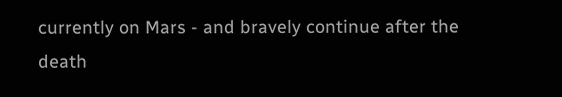currently on Mars - and bravely continue after the death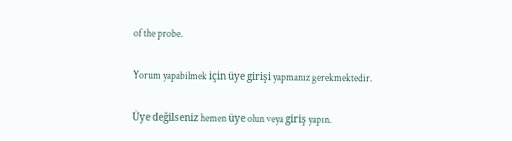of the probe.

Yorum yapabilmek için üye girişi yapmanız gerekmektedir.

Üye değilseniz hemen üye olun veya giriş yapın.